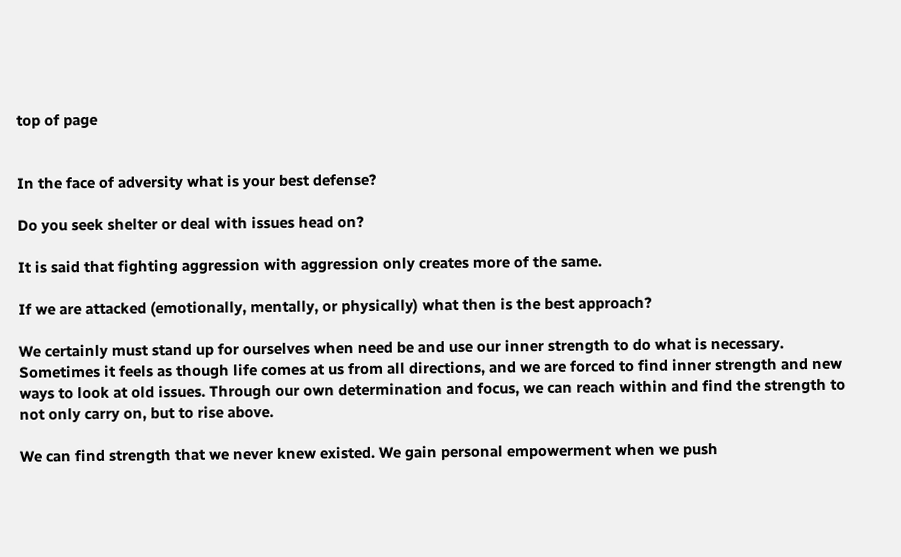top of page


In the face of adversity what is your best defense?

Do you seek shelter or deal with issues head on?

It is said that fighting aggression with aggression only creates more of the same.

If we are attacked (emotionally, mentally, or physically) what then is the best approach?

We certainly must stand up for ourselves when need be and use our inner strength to do what is necessary. Sometimes it feels as though life comes at us from all directions, and we are forced to find inner strength and new ways to look at old issues. Through our own determination and focus, we can reach within and find the strength to not only carry on, but to rise above.

We can find strength that we never knew existed. We gain personal empowerment when we push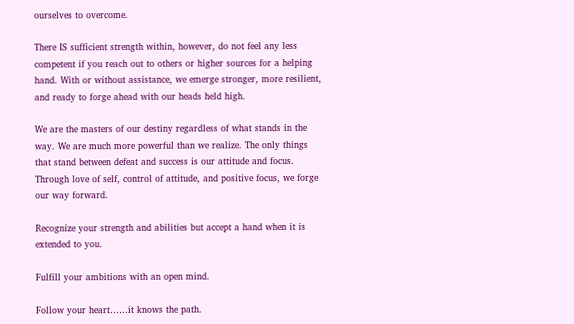ourselves to overcome.

There IS sufficient strength within, however, do not feel any less competent if you reach out to others or higher sources for a helping hand. With or without assistance, we emerge stronger, more resilient, and ready to forge ahead with our heads held high.

We are the masters of our destiny regardless of what stands in the way. We are much more powerful than we realize. The only things that stand between defeat and success is our attitude and focus. Through love of self, control of attitude, and positive focus, we forge our way forward.

Recognize your strength and abilities but accept a hand when it is extended to you.

Fulfill your ambitions with an open mind.

Follow your heart……it knows the path.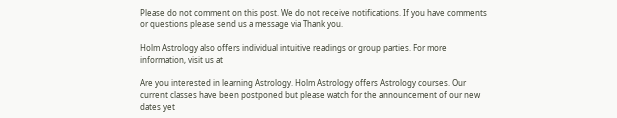Please do not comment on this post. We do not receive notifications. If you have comments or questions please send us a message via Thank you.

Holm Astrology also offers individual intuitive readings or group parties. For more information, visit us at

Are you interested in learning Astrology. Holm Astrology offers Astrology courses. Our current classes have been postponed but please watch for the announcement of our new dates yet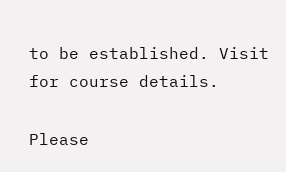to be established. Visit for course details.

Please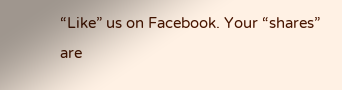“Like” us on Facebook. Your “shares” are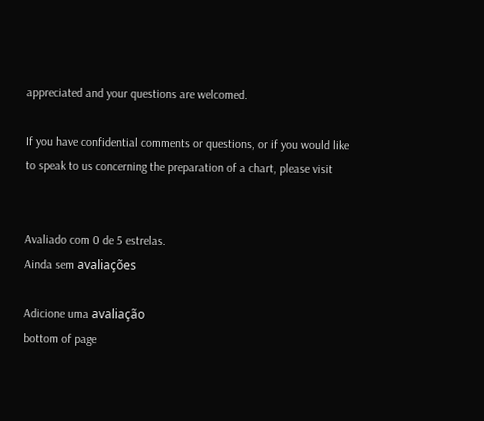appreciated and your questions are welcomed.

If you have confidential comments or questions, or if you would like to speak to us concerning the preparation of a chart, please visit


Avaliado com 0 de 5 estrelas.
Ainda sem avaliações

Adicione uma avaliação
bottom of page